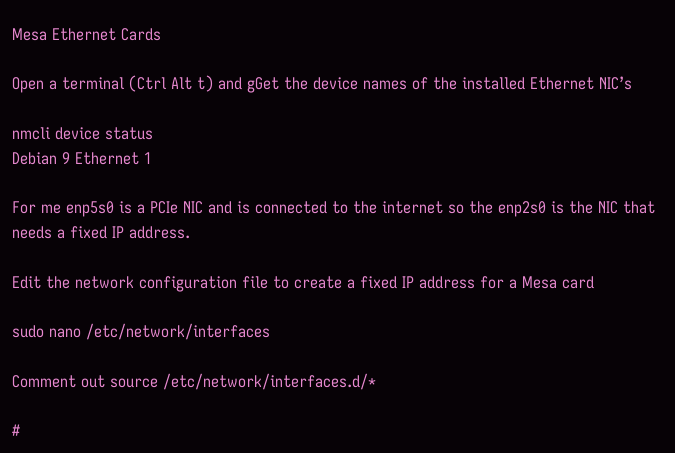Mesa Ethernet Cards

Open a terminal (Ctrl Alt t) and gGet the device names of the installed Ethernet NIC’s

nmcli device status
Debian 9 Ethernet 1

For me enp5s0 is a PCIe NIC and is connected to the internet so the enp2s0 is the NIC that needs a fixed IP address.

Edit the network configuration file to create a fixed IP address for a Mesa card

sudo nano /etc/network/interfaces

Comment out source /etc/network/interfaces.d/*

#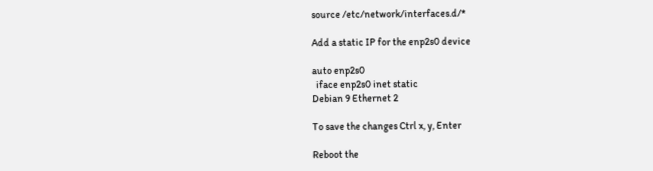source /etc/network/interfaces.d/*

Add a static IP for the enp2s0 device

auto enp2s0
  iface enp2s0 inet static
Debian 9 Ethernet 2

To save the changes Ctrl x, y, Enter

Reboot the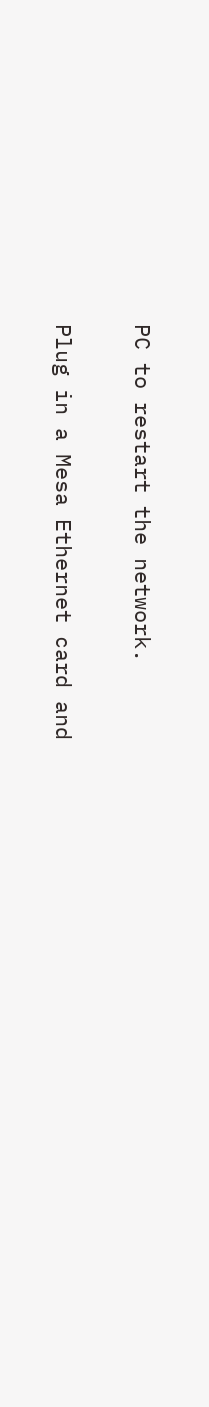PC to restart the network.

Plug in a Mesa Ethernet card and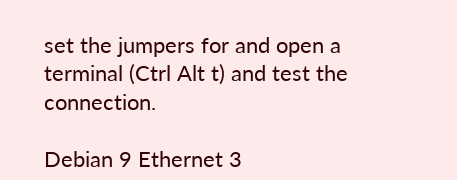set the jumpers for and open a terminal (Ctrl Alt t) and test the connection.

Debian 9 Ethernet 3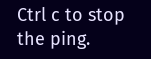Ctrl c to stop the ping.